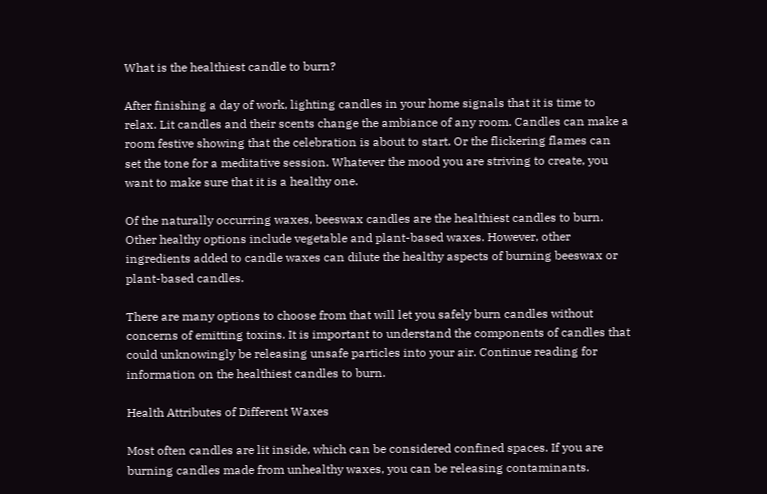What is the healthiest candle to burn?

After finishing a day of work, lighting candles in your home signals that it is time to relax. Lit candles and their scents change the ambiance of any room. Candles can make a room festive showing that the celebration is about to start. Or the flickering flames can set the tone for a meditative session. Whatever the mood you are striving to create, you want to make sure that it is a healthy one.

Of the naturally occurring waxes, beeswax candles are the healthiest candles to burn. Other healthy options include vegetable and plant-based waxes. However, other ingredients added to candle waxes can dilute the healthy aspects of burning beeswax or plant-based candles.

There are many options to choose from that will let you safely burn candles without concerns of emitting toxins. It is important to understand the components of candles that could unknowingly be releasing unsafe particles into your air. Continue reading for information on the healthiest candles to burn.

Health Attributes of Different Waxes

Most often candles are lit inside, which can be considered confined spaces. If you are burning candles made from unhealthy waxes, you can be releasing contaminants.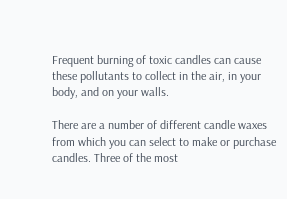Frequent burning of toxic candles can cause these pollutants to collect in the air, in your body, and on your walls.

There are a number of different candle waxes from which you can select to make or purchase candles. Three of the most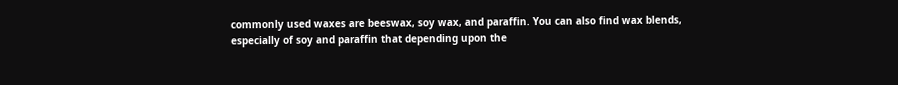commonly used waxes are beeswax, soy wax, and paraffin. You can also find wax blends, especially of soy and paraffin that depending upon the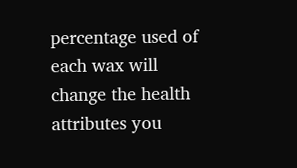percentage used of each wax will change the health attributes you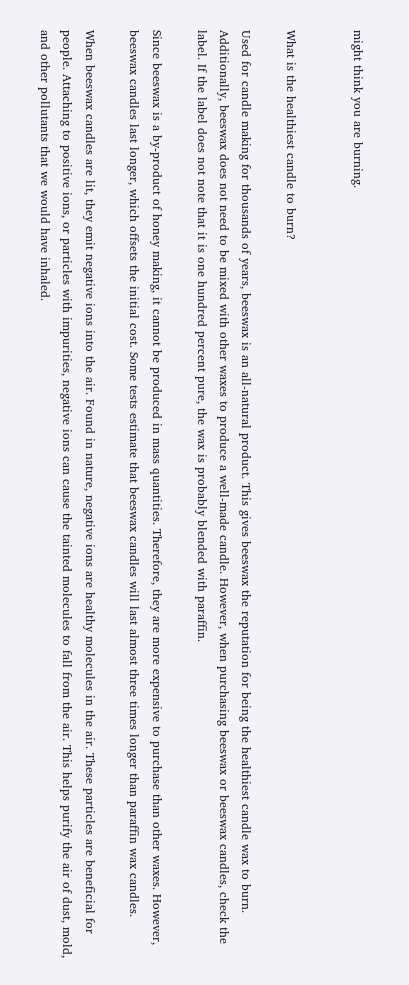might think you are burning.


What is the healthiest candle to burn?

Used for candle making for thousands of years, beeswax is an all-natural product. This gives beeswax the reputation for being the healthiest candle wax to burn. Additionally, beeswax does not need to be mixed with other waxes to produce a well-made candle. However, when purchasing beeswax or beeswax candles, check the label. If the label does not note that it is one hundred percent pure, the wax is probably blended with paraffin.

Since beeswax is a by-product of honey making, it cannot be produced in mass quantities. Therefore, they are more expensive to purchase than other waxes. However, beeswax candles last longer, which offsets the initial cost. Some tests estimate that beeswax candles will last almost three times longer than paraffin wax candles.

When beeswax candles are lit, they emit negative ions into the air. Found in nature, negative ions are healthy molecules in the air. These particles are beneficial for people. Attaching to positive ions, or particles with impurities, negative ions can cause the tainted molecules to fall from the air. This helps purify the air of dust, mold, and other pollutants that we would have inhaled.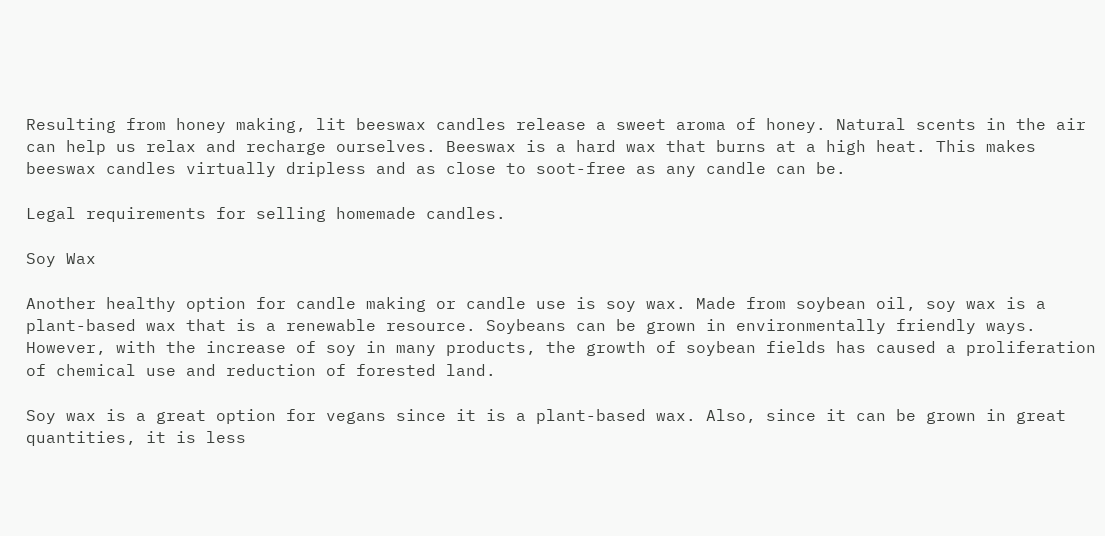Resulting from honey making, lit beeswax candles release a sweet aroma of honey. Natural scents in the air can help us relax and recharge ourselves. Beeswax is a hard wax that burns at a high heat. This makes beeswax candles virtually dripless and as close to soot-free as any candle can be.

Legal requirements for selling homemade candles.

Soy Wax

Another healthy option for candle making or candle use is soy wax. Made from soybean oil, soy wax is a plant-based wax that is a renewable resource. Soybeans can be grown in environmentally friendly ways. However, with the increase of soy in many products, the growth of soybean fields has caused a proliferation of chemical use and reduction of forested land.

Soy wax is a great option for vegans since it is a plant-based wax. Also, since it can be grown in great quantities, it is less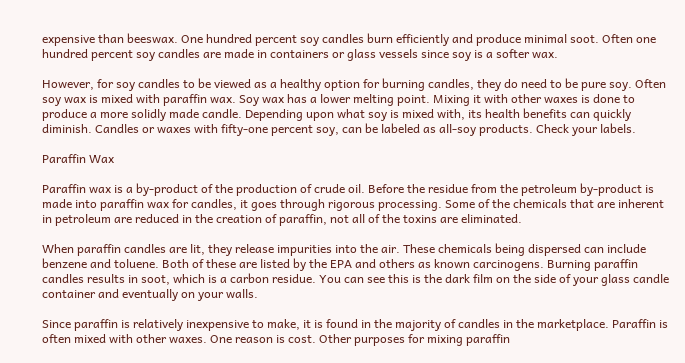expensive than beeswax. One hundred percent soy candles burn efficiently and produce minimal soot. Often one hundred percent soy candles are made in containers or glass vessels since soy is a softer wax.

However, for soy candles to be viewed as a healthy option for burning candles, they do need to be pure soy. Often soy wax is mixed with paraffin wax. Soy wax has a lower melting point. Mixing it with other waxes is done to produce a more solidly made candle. Depending upon what soy is mixed with, its health benefits can quickly diminish. Candles or waxes with fifty-one percent soy, can be labeled as all-soy products. Check your labels.

Paraffin Wax

Paraffin wax is a by-product of the production of crude oil. Before the residue from the petroleum by-product is made into paraffin wax for candles, it goes through rigorous processing. Some of the chemicals that are inherent in petroleum are reduced in the creation of paraffin, not all of the toxins are eliminated.

When paraffin candles are lit, they release impurities into the air. These chemicals being dispersed can include benzene and toluene. Both of these are listed by the EPA and others as known carcinogens. Burning paraffin candles results in soot, which is a carbon residue. You can see this is the dark film on the side of your glass candle container and eventually on your walls.

Since paraffin is relatively inexpensive to make, it is found in the majority of candles in the marketplace. Paraffin is often mixed with other waxes. One reason is cost. Other purposes for mixing paraffin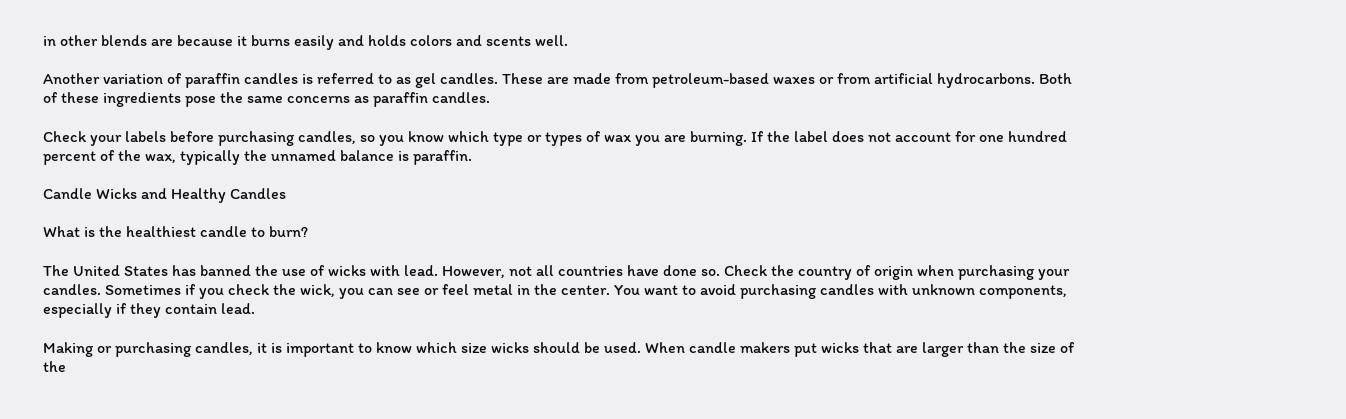in other blends are because it burns easily and holds colors and scents well.

Another variation of paraffin candles is referred to as gel candles. These are made from petroleum-based waxes or from artificial hydrocarbons. Both of these ingredients pose the same concerns as paraffin candles.

Check your labels before purchasing candles, so you know which type or types of wax you are burning. If the label does not account for one hundred percent of the wax, typically the unnamed balance is paraffin.

Candle Wicks and Healthy Candles

What is the healthiest candle to burn?

The United States has banned the use of wicks with lead. However, not all countries have done so. Check the country of origin when purchasing your candles. Sometimes if you check the wick, you can see or feel metal in the center. You want to avoid purchasing candles with unknown components, especially if they contain lead.

Making or purchasing candles, it is important to know which size wicks should be used. When candle makers put wicks that are larger than the size of the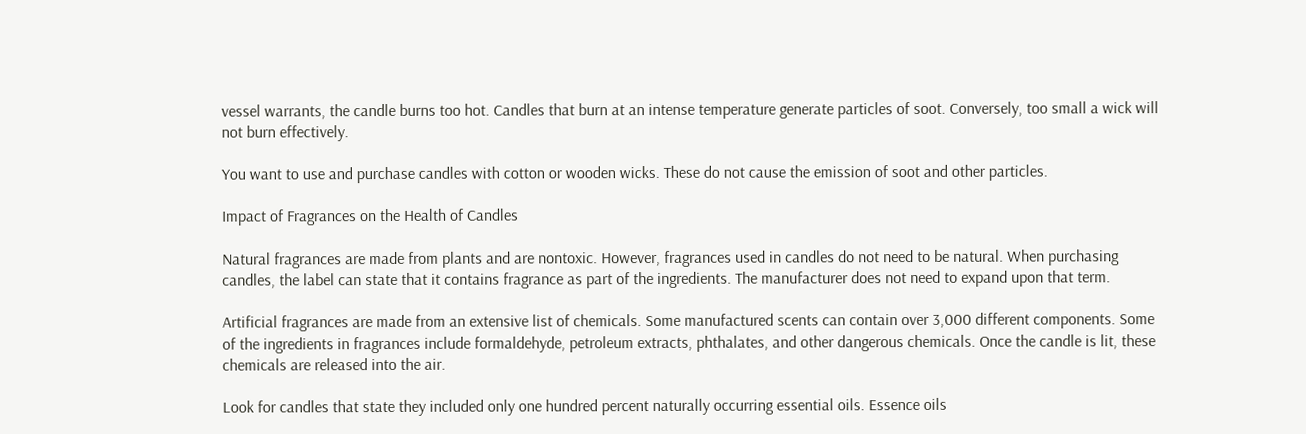vessel warrants, the candle burns too hot. Candles that burn at an intense temperature generate particles of soot. Conversely, too small a wick will not burn effectively.

You want to use and purchase candles with cotton or wooden wicks. These do not cause the emission of soot and other particles.

Impact of Fragrances on the Health of Candles

Natural fragrances are made from plants and are nontoxic. However, fragrances used in candles do not need to be natural. When purchasing candles, the label can state that it contains fragrance as part of the ingredients. The manufacturer does not need to expand upon that term.

Artificial fragrances are made from an extensive list of chemicals. Some manufactured scents can contain over 3,000 different components. Some of the ingredients in fragrances include formaldehyde, petroleum extracts, phthalates, and other dangerous chemicals. Once the candle is lit, these chemicals are released into the air.

Look for candles that state they included only one hundred percent naturally occurring essential oils. Essence oils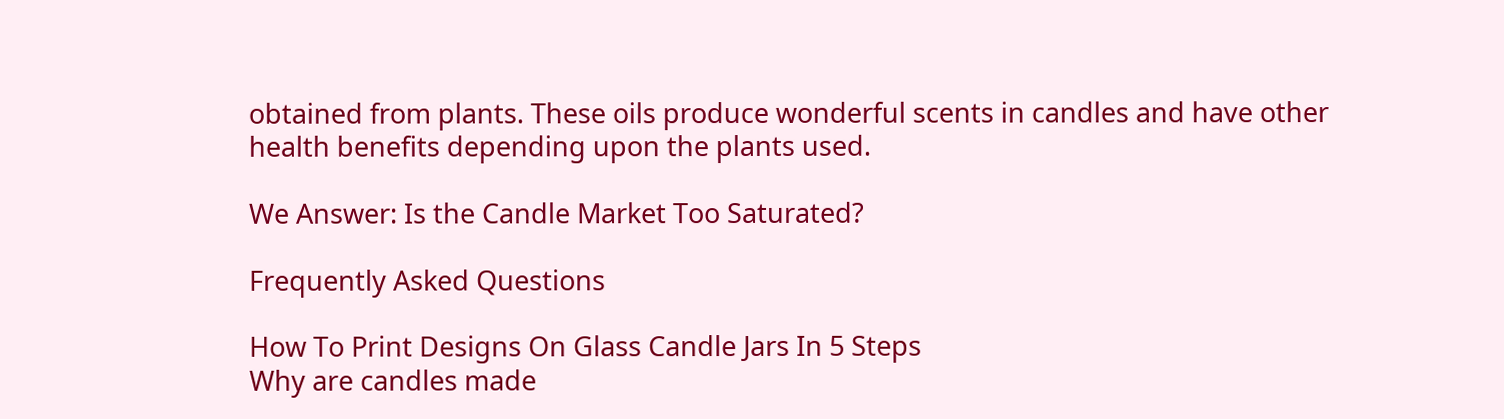obtained from plants. These oils produce wonderful scents in candles and have other health benefits depending upon the plants used.

We Answer: Is the Candle Market Too Saturated?

Frequently Asked Questions

How To Print Designs On Glass Candle Jars In 5 Steps
Why are candles made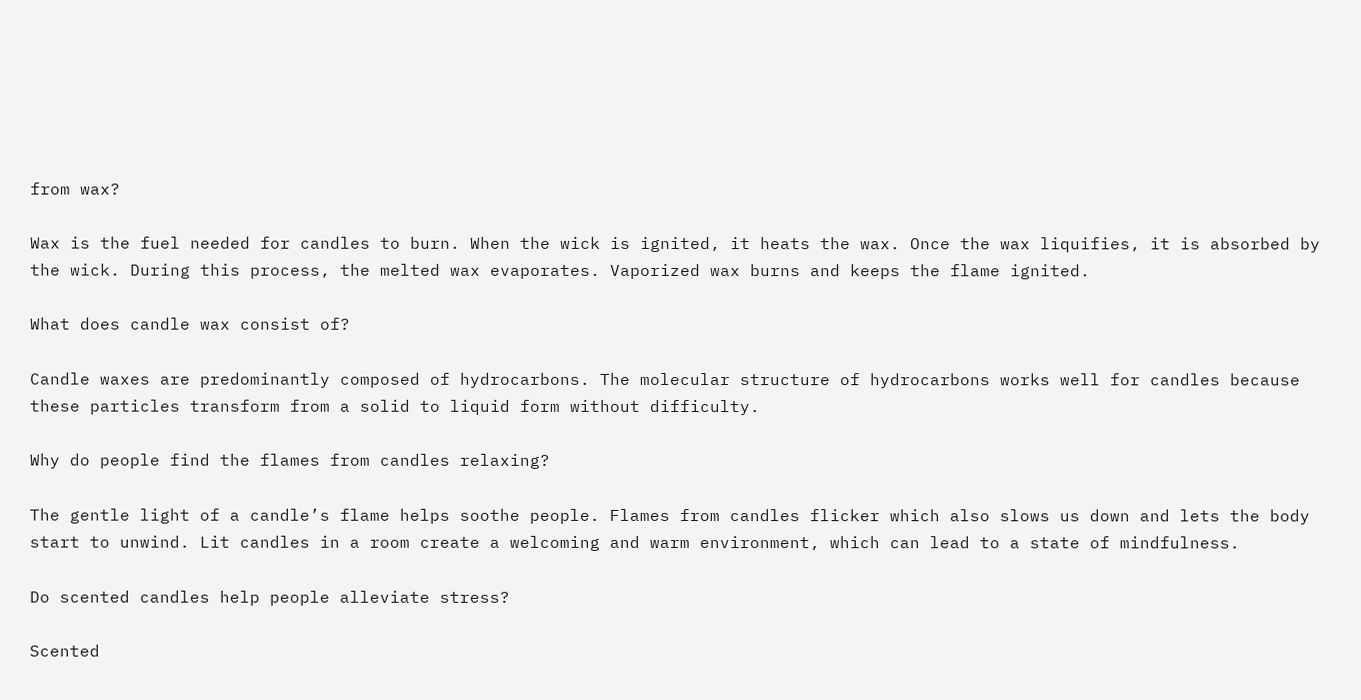from wax?

Wax is the fuel needed for candles to burn. When the wick is ignited, it heats the wax. Once the wax liquifies, it is absorbed by the wick. During this process, the melted wax evaporates. Vaporized wax burns and keeps the flame ignited.

What does candle wax consist of?

Candle waxes are predominantly composed of hydrocarbons. The molecular structure of hydrocarbons works well for candles because these particles transform from a solid to liquid form without difficulty.

Why do people find the flames from candles relaxing?

The gentle light of a candle’s flame helps soothe people. Flames from candles flicker which also slows us down and lets the body start to unwind. Lit candles in a room create a welcoming and warm environment, which can lead to a state of mindfulness.

Do scented candles help people alleviate stress?

Scented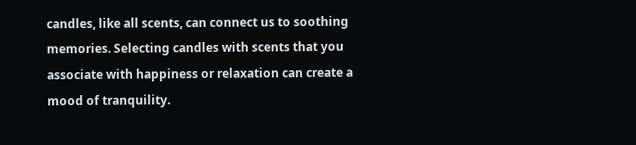candles, like all scents, can connect us to soothing memories. Selecting candles with scents that you associate with happiness or relaxation can create a mood of tranquility.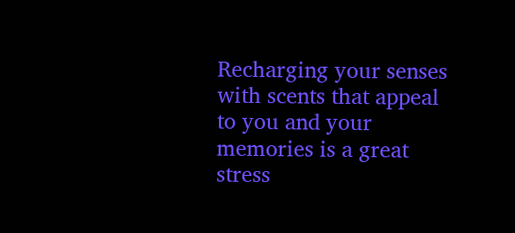Recharging your senses with scents that appeal to you and your memories is a great stress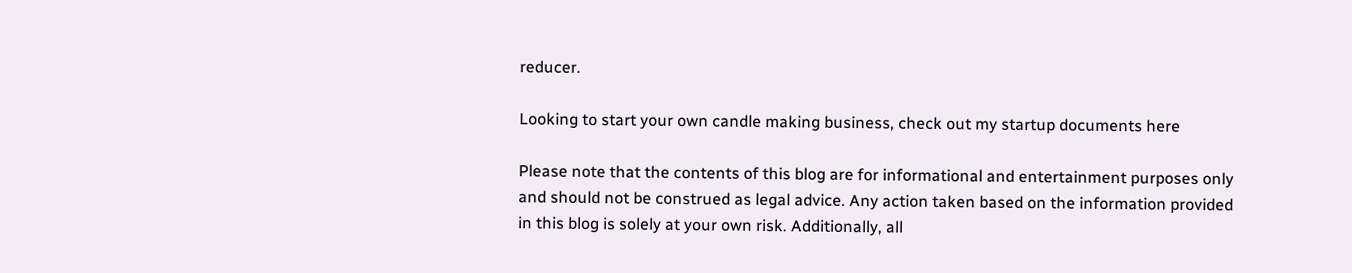reducer.

Looking to start your own candle making business, check out my startup documents here

Please note that the contents of this blog are for informational and entertainment purposes only and should not be construed as legal advice. Any action taken based on the information provided in this blog is solely at your own risk. Additionally, all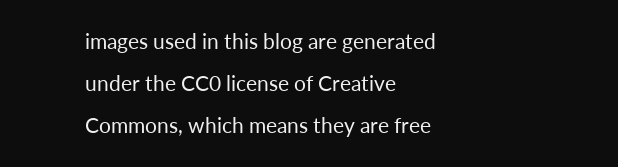images used in this blog are generated under the CC0 license of Creative Commons, which means they are free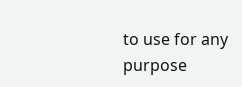to use for any purpose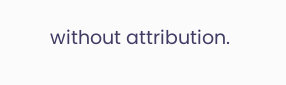without attribution.